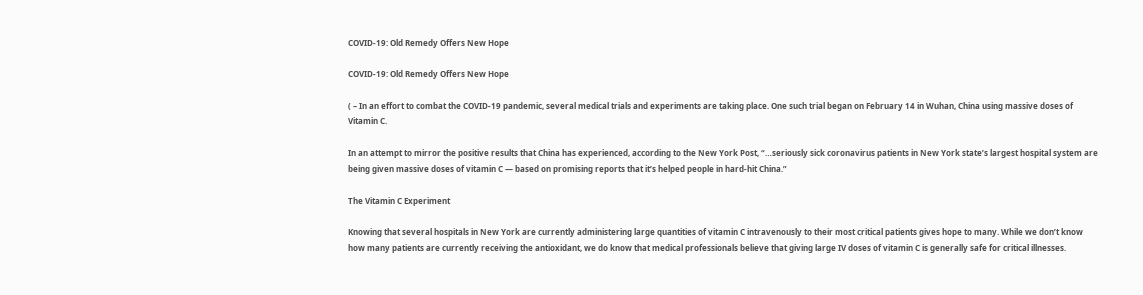COVID-19: Old Remedy Offers New Hope

COVID-19: Old Remedy Offers New Hope

( – In an effort to combat the COVID-19 pandemic, several medical trials and experiments are taking place. One such trial began on February 14 in Wuhan, China using massive doses of Vitamin C.

In an attempt to mirror the positive results that China has experienced, according to the New York Post, “…seriously sick coronavirus patients in New York state’s largest hospital system are being given massive doses of vitamin C — based on promising reports that it’s helped people in hard-hit China.”

The Vitamin C Experiment

Knowing that several hospitals in New York are currently administering large quantities of vitamin C intravenously to their most critical patients gives hope to many. While we don’t know how many patients are currently receiving the antioxidant, we do know that medical professionals believe that giving large IV doses of vitamin C is generally safe for critical illnesses.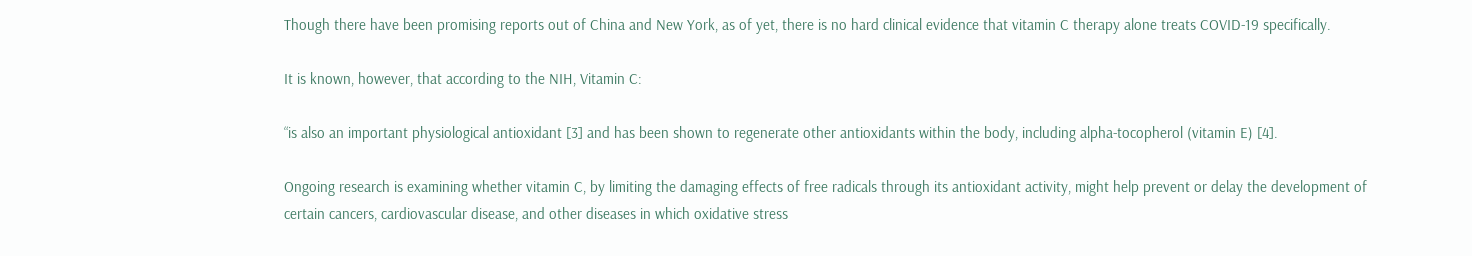Though there have been promising reports out of China and New York, as of yet, there is no hard clinical evidence that vitamin C therapy alone treats COVID-19 specifically.

It is known, however, that according to the NIH, Vitamin C:

“is also an important physiological antioxidant [3] and has been shown to regenerate other antioxidants within the body, including alpha-tocopherol (vitamin E) [4].

Ongoing research is examining whether vitamin C, by limiting the damaging effects of free radicals through its antioxidant activity, might help prevent or delay the development of certain cancers, cardiovascular disease, and other diseases in which oxidative stress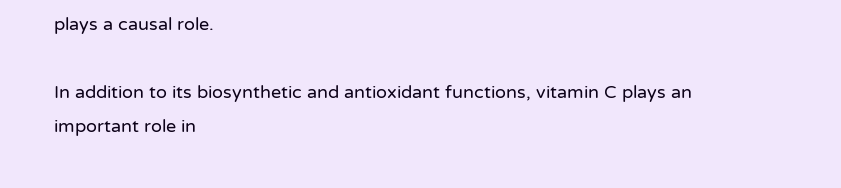plays a causal role.

In addition to its biosynthetic and antioxidant functions, vitamin C plays an important role in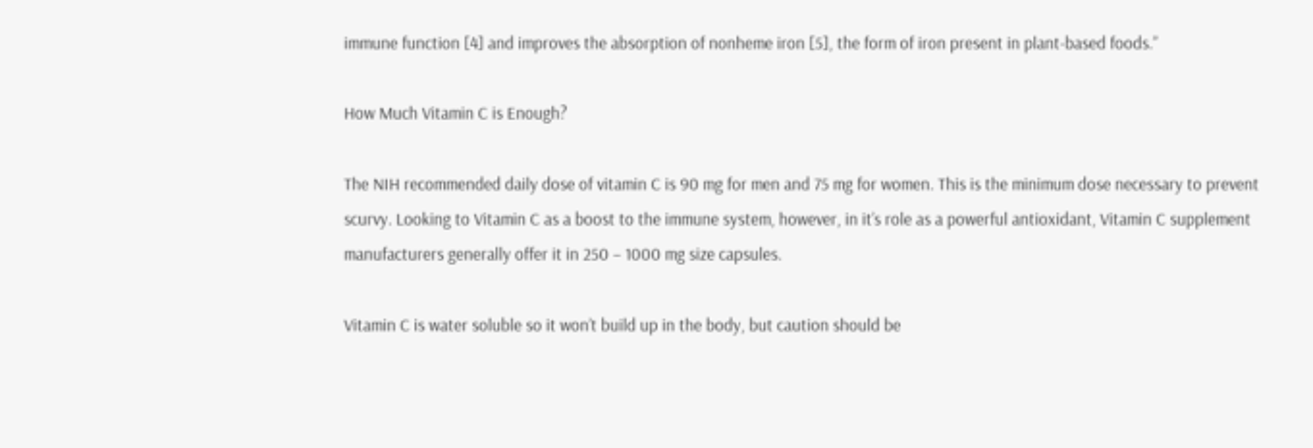immune function [4] and improves the absorption of nonheme iron [5], the form of iron present in plant-based foods.”

How Much Vitamin C is Enough?

The NIH recommended daily dose of vitamin C is 90 mg for men and 75 mg for women. This is the minimum dose necessary to prevent scurvy. Looking to Vitamin C as a boost to the immune system, however, in it’s role as a powerful antioxidant, Vitamin C supplement manufacturers generally offer it in 250 – 1000 mg size capsules.

Vitamin C is water soluble so it won’t build up in the body, but caution should be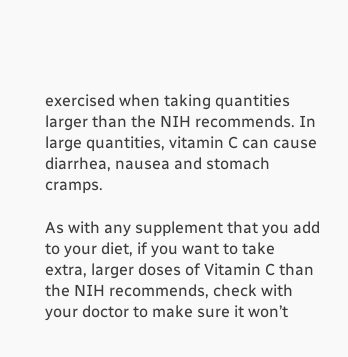exercised when taking quantities larger than the NIH recommends. In large quantities, vitamin C can cause diarrhea, nausea and stomach cramps.

As with any supplement that you add to your diet, if you want to take extra, larger doses of Vitamin C than the NIH recommends, check with your doctor to make sure it won’t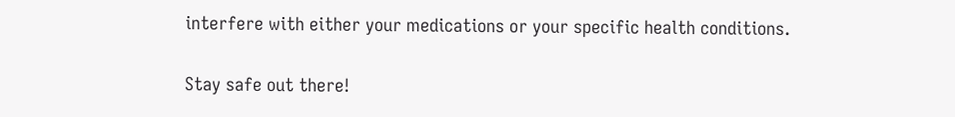interfere with either your medications or your specific health conditions.

Stay safe out there!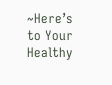~Here’s to Your Healthy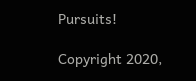Pursuits!

Copyright 2020,